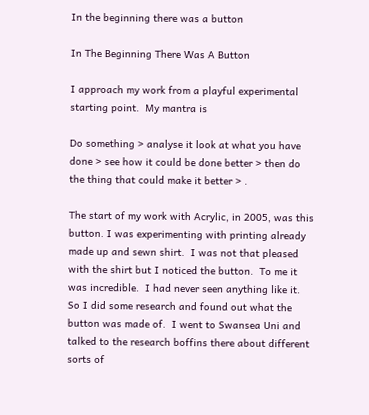In the beginning there was a button

In The Beginning There Was A Button

I approach my work from a playful experimental starting point.  My mantra is

Do something > analyse it look at what you have done > see how it could be done better > then do the thing that could make it better > .

The start of my work with Acrylic, in 2005, was this button. I was experimenting with printing already made up and sewn shirt.  I was not that pleased with the shirt but I noticed the button.  To me it was incredible.  I had never seen anything like it.  So I did some research and found out what the button was made of.  I went to Swansea Uni and talked to the research boffins there about different sorts of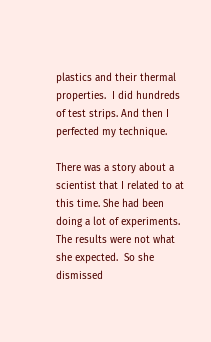plastics and their thermal properties.  I did hundreds of test strips. And then I perfected my technique.

There was a story about a scientist that I related to at this time. She had been doing a lot of experiments.  The results were not what she expected.  So she dismissed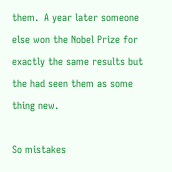them.  A year later someone else won the Nobel Prize for exactly the same results but the had seen them as some thing new.

So mistakes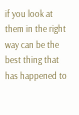if you look at them in the right way can be the best thing that has happened to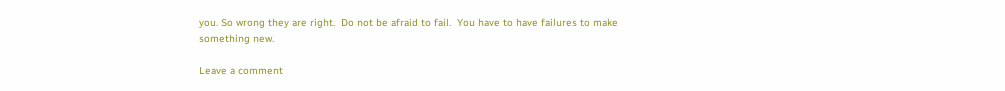you. So wrong they are right.  Do not be afraid to fail.  You have to have failures to make something new.

Leave a comment